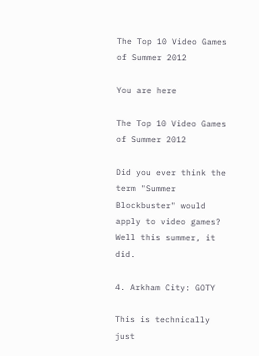The Top 10 Video Games of Summer 2012

You are here

The Top 10 Video Games of Summer 2012

Did you ever think the term "Summer Blockbuster" would apply to video games? Well this summer, it did.

4. Arkham City: GOTY

This is technically just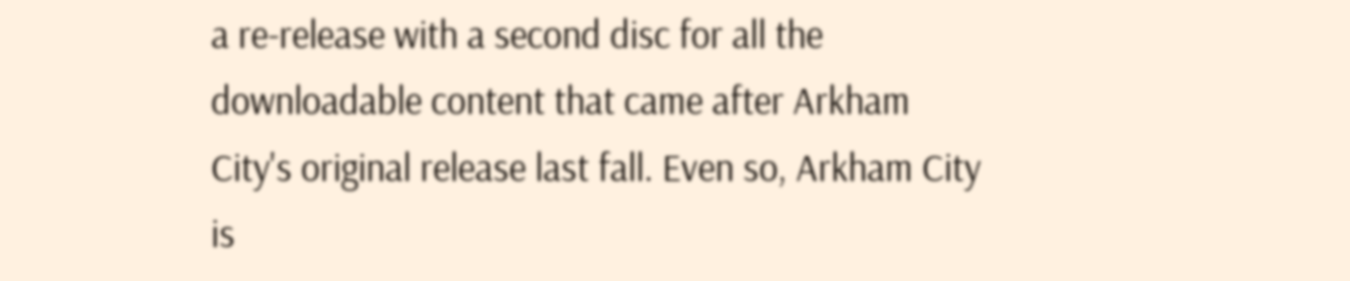a re-release with a second disc for all the downloadable content that came after Arkham City's original release last fall. Even so, Arkham City is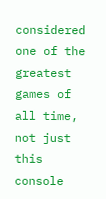considered one of the greatest games of all time, not just this console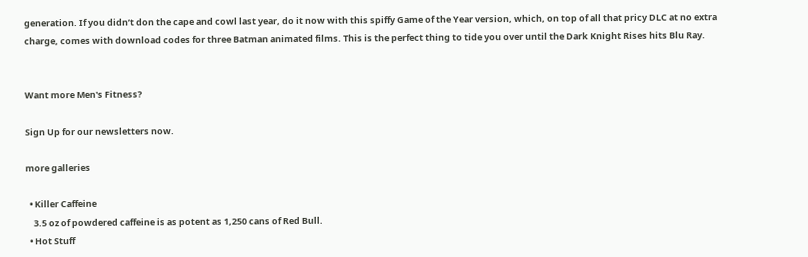generation. If you didn’t don the cape and cowl last year, do it now with this spiffy Game of the Year version, which, on top of all that pricy DLC at no extra charge, comes with download codes for three Batman animated films. This is the perfect thing to tide you over until the Dark Knight Rises hits Blu Ray.


Want more Men's Fitness?

Sign Up for our newsletters now.

more galleries

  • Killer Caffeine
    3.5 oz of powdered caffeine is as potent as 1,250 cans of Red Bull.
  • Hot Stuff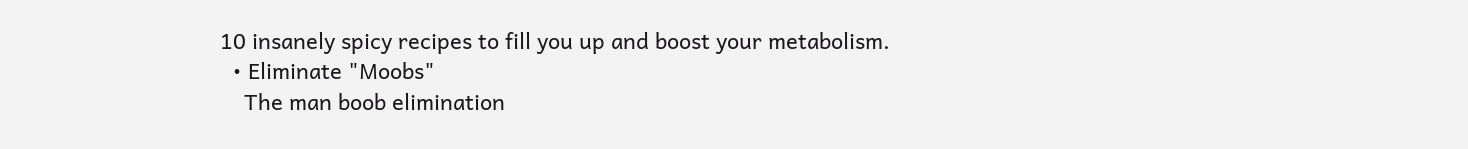10 insanely spicy recipes to fill you up and boost your metabolism.
  • Eliminate "Moobs"
    The man boob elimination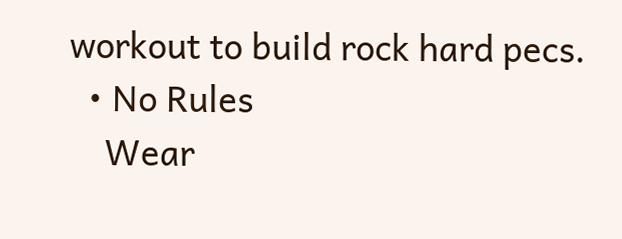workout to build rock hard pecs.
  • No Rules
    Wear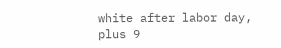white after labor day, plus 9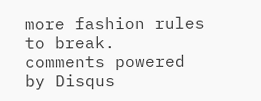more fashion rules to break.
comments powered by Disqus